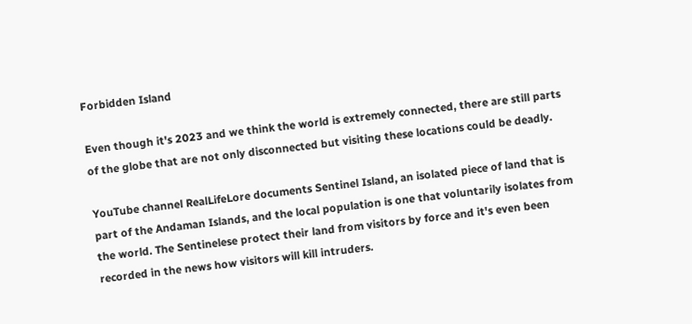Forbidden Island

Even though it's 2023 and we think the world is extremely connected, there are still parts of the globe that are not only disconnected but visiting these locations could be deadly.

YouTube channel RealLifeLore documents Sentinel Island, an isolated piece of land that is part of the Andaman Islands, and the local population is one that voluntarily isolates from the world. The Sentinelese protect their land from visitors by force and it's even been recorded in the news how visitors will kill intruders.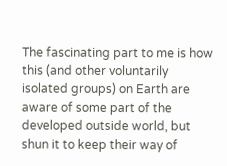The fascinating part to me is how this (and other voluntarily isolated groups) on Earth are aware of some part of the developed outside world, but shun it to keep their way of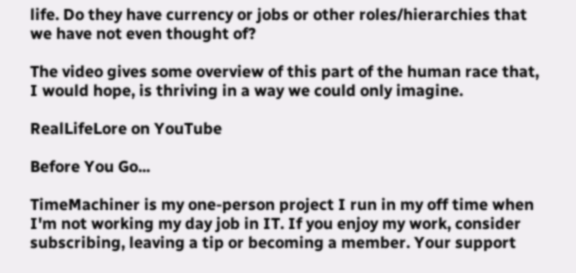life. Do they have currency or jobs or other roles/hierarchies that we have not even thought of?

The video gives some overview of this part of the human race that, I would hope, is thriving in a way we could only imagine.

RealLifeLore on YouTube

Before You Go...

TimeMachiner is my one-person project I run in my off time when I'm not working my day job in IT. If you enjoy my work, consider subscribing, leaving a tip or becoming a member. Your support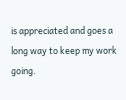is appreciated and goes a long way to keep my work going.